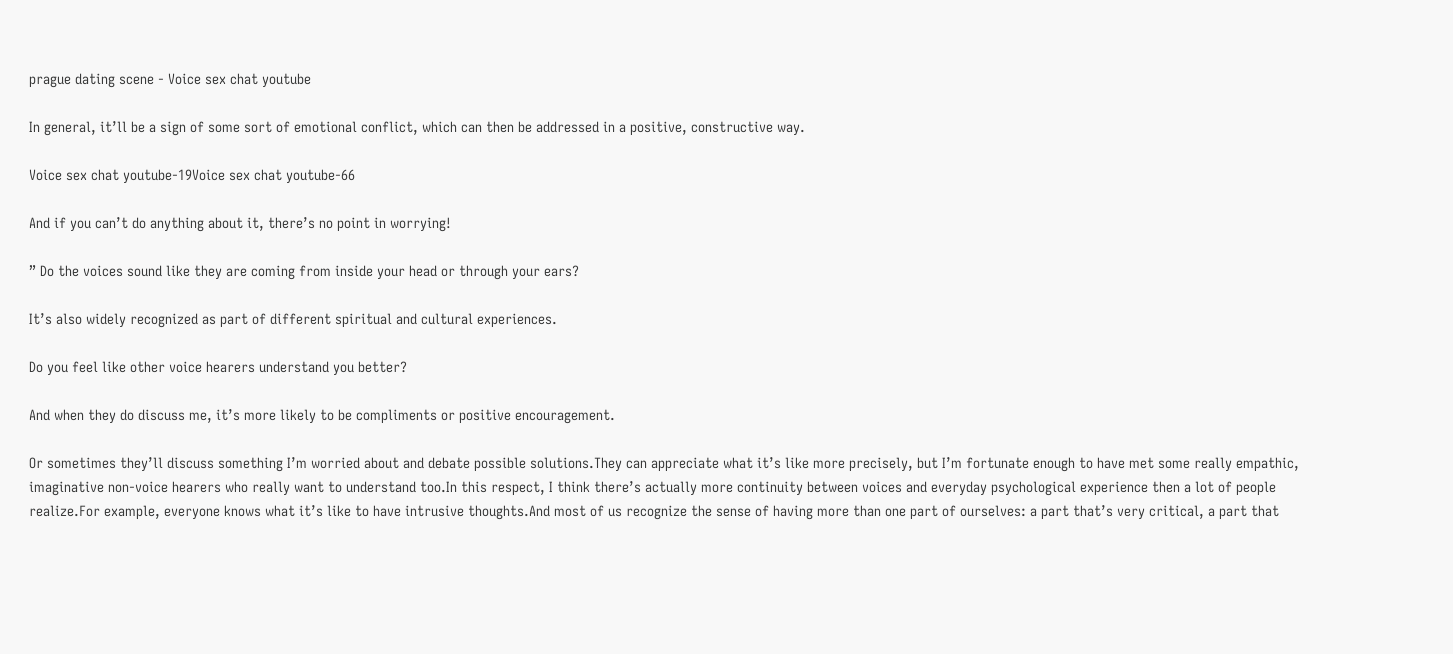prague dating scene - Voice sex chat youtube

In general, it’ll be a sign of some sort of emotional conflict, which can then be addressed in a positive, constructive way.

Voice sex chat youtube-19Voice sex chat youtube-66

And if you can’t do anything about it, there’s no point in worrying!

” Do the voices sound like they are coming from inside your head or through your ears?

It’s also widely recognized as part of different spiritual and cultural experiences.

Do you feel like other voice hearers understand you better?

And when they do discuss me, it’s more likely to be compliments or positive encouragement.

Or sometimes they’ll discuss something I’m worried about and debate possible solutions.They can appreciate what it’s like more precisely, but I’m fortunate enough to have met some really empathic, imaginative non-voice hearers who really want to understand too.In this respect, I think there’s actually more continuity between voices and everyday psychological experience then a lot of people realize.For example, everyone knows what it’s like to have intrusive thoughts.And most of us recognize the sense of having more than one part of ourselves: a part that’s very critical, a part that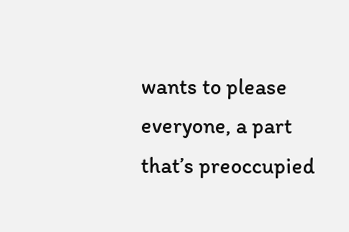wants to please everyone, a part that’s preoccupied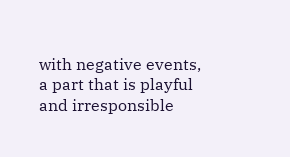with negative events, a part that is playful and irresponsible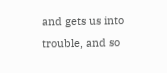and gets us into trouble, and so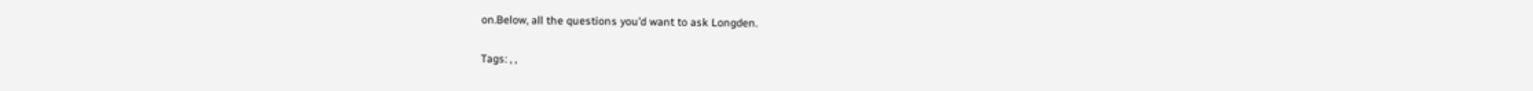on.Below, all the questions you’d want to ask Longden.

Tags: , ,